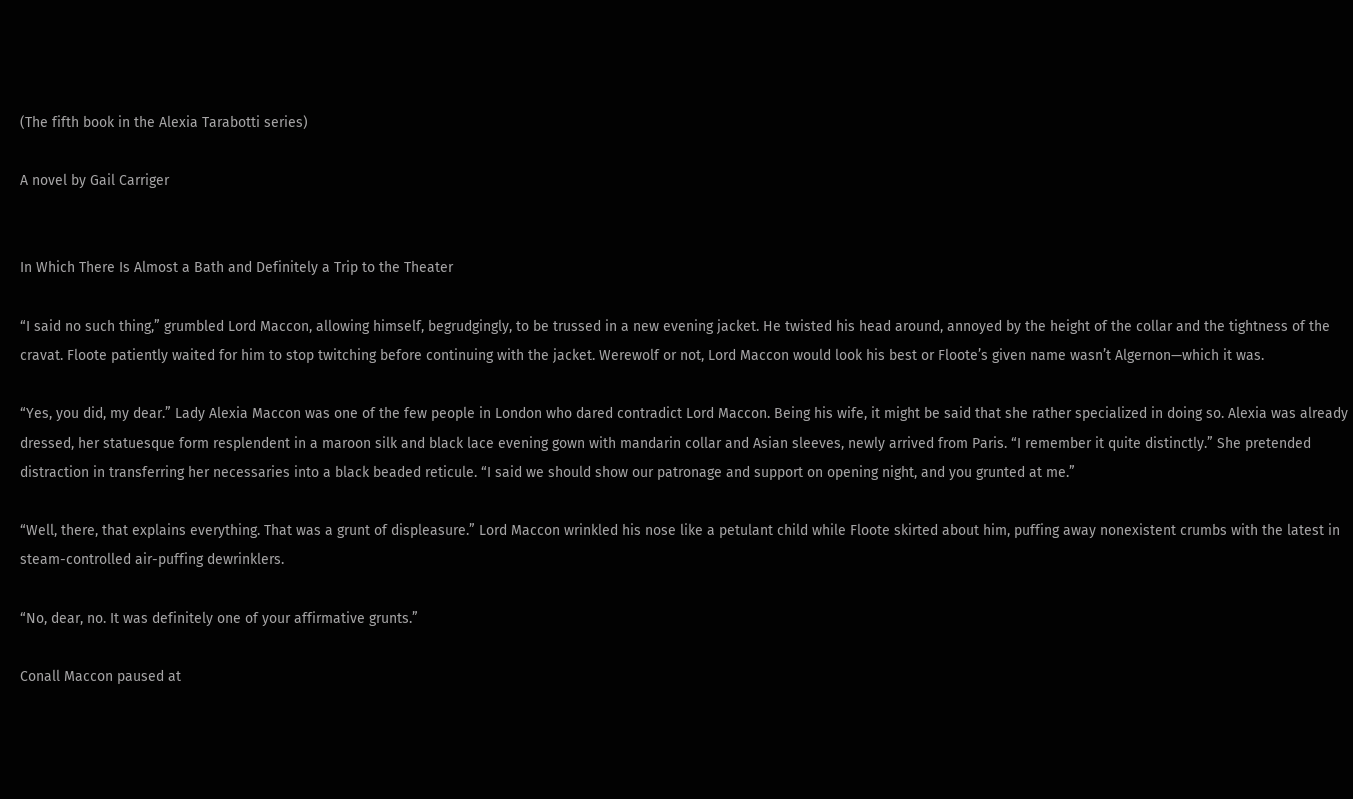(The fifth book in the Alexia Tarabotti series)

A novel by Gail Carriger


In Which There Is Almost a Bath and Definitely a Trip to the Theater

“I said no such thing,” grumbled Lord Maccon, allowing himself, begrudgingly, to be trussed in a new evening jacket. He twisted his head around, annoyed by the height of the collar and the tightness of the cravat. Floote patiently waited for him to stop twitching before continuing with the jacket. Werewolf or not, Lord Maccon would look his best or Floote’s given name wasn’t Algernon—which it was.

“Yes, you did, my dear.” Lady Alexia Maccon was one of the few people in London who dared contradict Lord Maccon. Being his wife, it might be said that she rather specialized in doing so. Alexia was already dressed, her statuesque form resplendent in a maroon silk and black lace evening gown with mandarin collar and Asian sleeves, newly arrived from Paris. “I remember it quite distinctly.” She pretended distraction in transferring her necessaries into a black beaded reticule. “I said we should show our patronage and support on opening night, and you grunted at me.”

“Well, there, that explains everything. That was a grunt of displeasure.” Lord Maccon wrinkled his nose like a petulant child while Floote skirted about him, puffing away nonexistent crumbs with the latest in steam-controlled air-puffing dewrinklers.

“No, dear, no. It was definitely one of your affirmative grunts.”

Conall Maccon paused at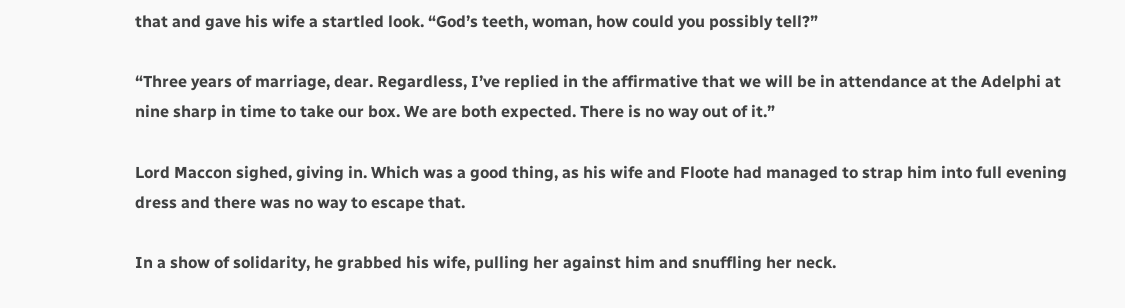that and gave his wife a startled look. “God’s teeth, woman, how could you possibly tell?”

“Three years of marriage, dear. Regardless, I’ve replied in the affirmative that we will be in attendance at the Adelphi at nine sharp in time to take our box. We are both expected. There is no way out of it.”

Lord Maccon sighed, giving in. Which was a good thing, as his wife and Floote had managed to strap him into full evening dress and there was no way to escape that.

In a show of solidarity, he grabbed his wife, pulling her against him and snuffling her neck.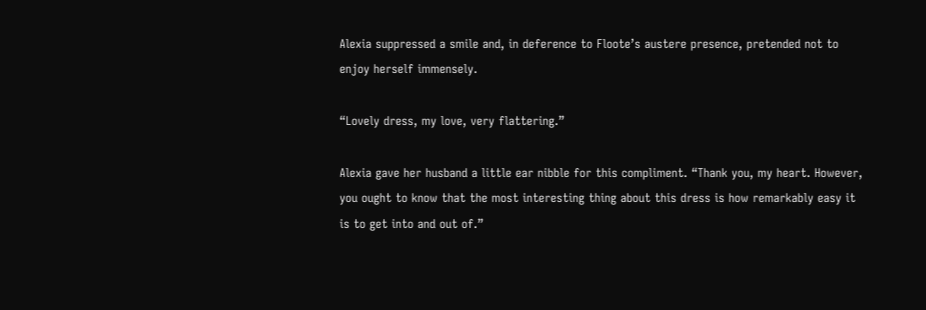Alexia suppressed a smile and, in deference to Floote’s austere presence, pretended not to enjoy herself immensely.

“Lovely dress, my love, very flattering.”

Alexia gave her husband a little ear nibble for this compliment. “Thank you, my heart. However, you ought to know that the most interesting thing about this dress is how remarkably easy it is to get into and out of.”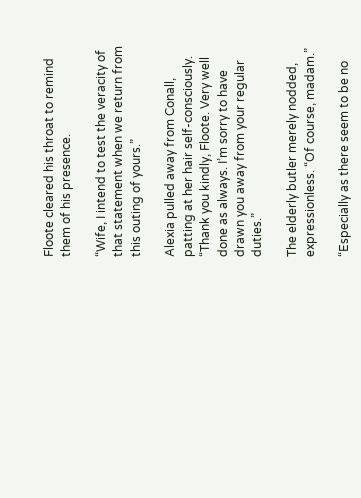Floote cleared his throat to remind them of his presence.

“Wife, I intend to test the veracity of that statement when we return from this outing of yours.”

Alexia pulled away from Conall, patting at her hair self-consciously. “Thank you kindly, Floote. Very well done as always. I’m sorry to have drawn you away from your regular duties.”

The elderly butler merely nodded, expressionless. “Of course, madam.”

“Especially as there seem to be no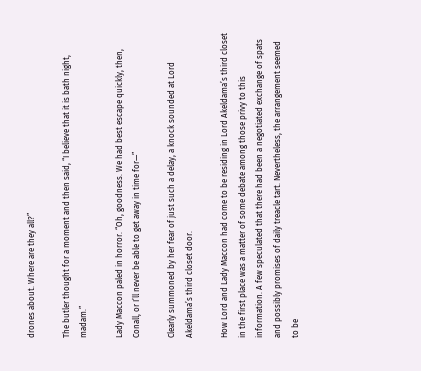drones about. Where are they all?”

The butler thought for a moment and then said, “I believe that it is bath night, madam.”

Lady Maccon paled in horror. “Oh, goodness. We had best escape quickly, then, Conall, or I’ll never be able to get away in time for—”

Clearly summoned by her fear of just such a delay, a knock sounded at Lord Akeldama’s third closet door.

How Lord and Lady Maccon had come to be residing in Lord Akeldama’s third closet in the first place was a matter of some debate among those privy to this information. A few speculated that there had been a negotiated exchange of spats and possibly promises of daily treacle tart. Nevertheless, the arrangement seemed to be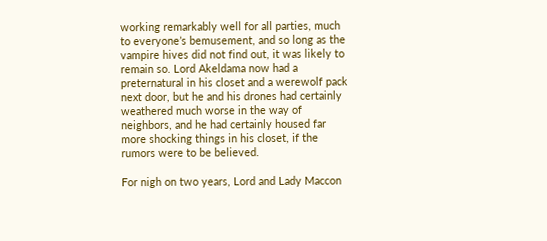working remarkably well for all parties, much to everyone’s bemusement, and so long as the vampire hives did not find out, it was likely to remain so. Lord Akeldama now had a preternatural in his closet and a werewolf pack next door, but he and his drones had certainly weathered much worse in the way of neighbors, and he had certainly housed far more shocking things in his closet, if the rumors were to be believed.

For nigh on two years, Lord and Lady Maccon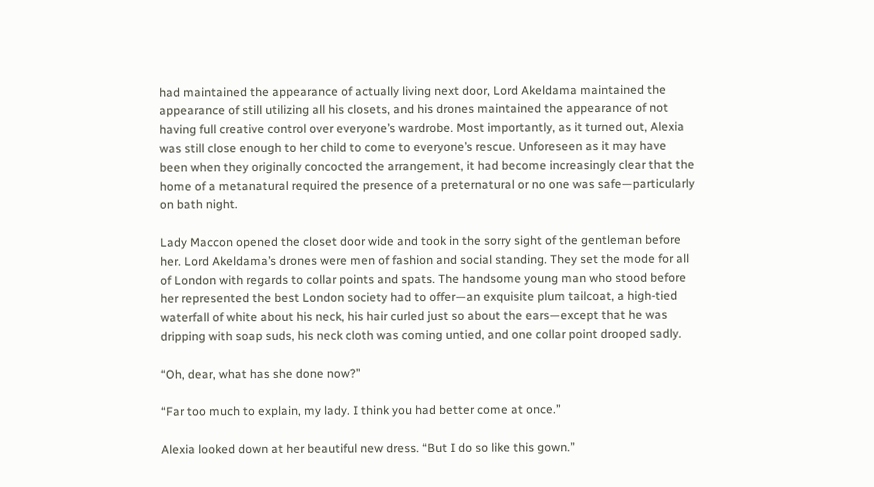had maintained the appearance of actually living next door, Lord Akeldama maintained the appearance of still utilizing all his closets, and his drones maintained the appearance of not having full creative control over everyone’s wardrobe. Most importantly, as it turned out, Alexia was still close enough to her child to come to everyone’s rescue. Unforeseen as it may have been when they originally concocted the arrangement, it had become increasingly clear that the home of a metanatural required the presence of a preternatural or no one was safe—particularly on bath night.

Lady Maccon opened the closet door wide and took in the sorry sight of the gentleman before her. Lord Akeldama’s drones were men of fashion and social standing. They set the mode for all of London with regards to collar points and spats. The handsome young man who stood before her represented the best London society had to offer—an exquisite plum tailcoat, a high-tied waterfall of white about his neck, his hair curled just so about the ears—except that he was dripping with soap suds, his neck cloth was coming untied, and one collar point drooped sadly.

“Oh, dear, what has she done now?”

“Far too much to explain, my lady. I think you had better come at once.”

Alexia looked down at her beautiful new dress. “But I do so like this gown.”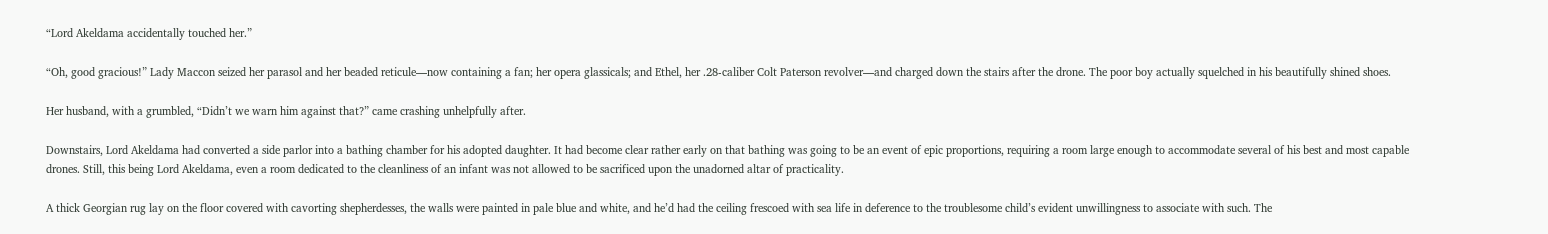“Lord Akeldama accidentally touched her.”

“Oh, good gracious!” Lady Maccon seized her parasol and her beaded reticule—now containing a fan; her opera glassicals; and Ethel, her .28-caliber Colt Paterson revolver—and charged down the stairs after the drone. The poor boy actually squelched in his beautifully shined shoes.

Her husband, with a grumbled, “Didn’t we warn him against that?” came crashing unhelpfully after.

Downstairs, Lord Akeldama had converted a side parlor into a bathing chamber for his adopted daughter. It had become clear rather early on that bathing was going to be an event of epic proportions, requiring a room large enough to accommodate several of his best and most capable drones. Still, this being Lord Akeldama, even a room dedicated to the cleanliness of an infant was not allowed to be sacrificed upon the unadorned altar of practicality.

A thick Georgian rug lay on the floor covered with cavorting shepherdesses, the walls were painted in pale blue and white, and he’d had the ceiling frescoed with sea life in deference to the troublesome child’s evident unwillingness to associate with such. The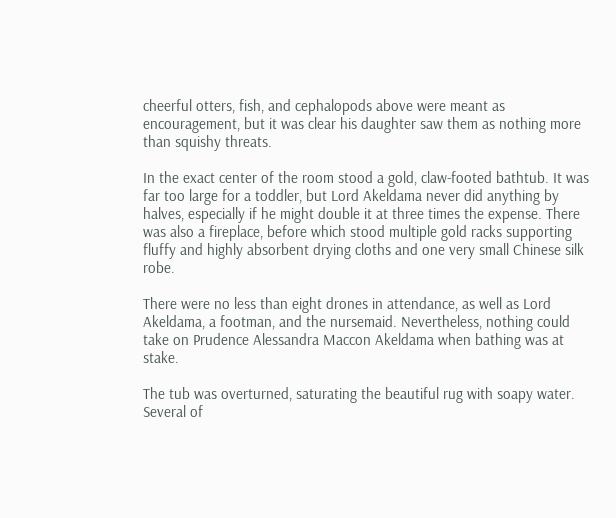cheerful otters, fish, and cephalopods above were meant as encouragement, but it was clear his daughter saw them as nothing more than squishy threats.

In the exact center of the room stood a gold, claw-footed bathtub. It was far too large for a toddler, but Lord Akeldama never did anything by halves, especially if he might double it at three times the expense. There was also a fireplace, before which stood multiple gold racks supporting fluffy and highly absorbent drying cloths and one very small Chinese silk robe.

There were no less than eight drones in attendance, as well as Lord Akeldama, a footman, and the nursemaid. Nevertheless, nothing could take on Prudence Alessandra Maccon Akeldama when bathing was at stake.

The tub was overturned, saturating the beautiful rug with soapy water. Several of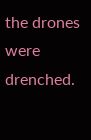the drones were drenched.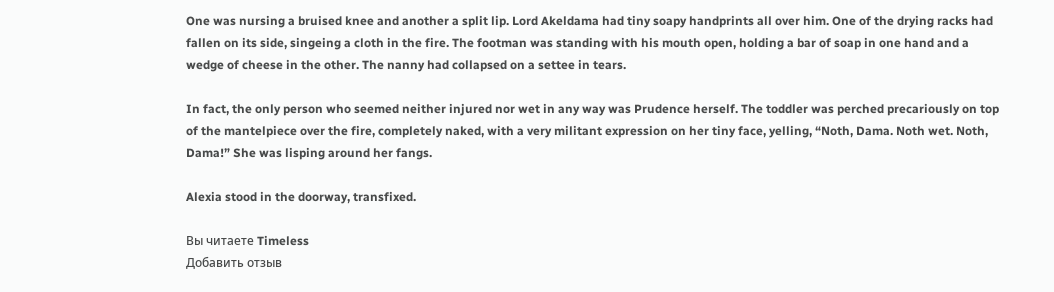One was nursing a bruised knee and another a split lip. Lord Akeldama had tiny soapy handprints all over him. One of the drying racks had fallen on its side, singeing a cloth in the fire. The footman was standing with his mouth open, holding a bar of soap in one hand and a wedge of cheese in the other. The nanny had collapsed on a settee in tears.

In fact, the only person who seemed neither injured nor wet in any way was Prudence herself. The toddler was perched precariously on top of the mantelpiece over the fire, completely naked, with a very militant expression on her tiny face, yelling, “Noth, Dama. Noth wet. Noth, Dama!” She was lisping around her fangs.

Alexia stood in the doorway, transfixed.

Вы читаете Timeless
Добавить отзыв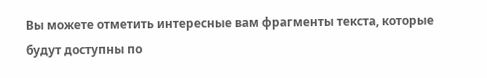Вы можете отметить интересные вам фрагменты текста, которые будут доступны по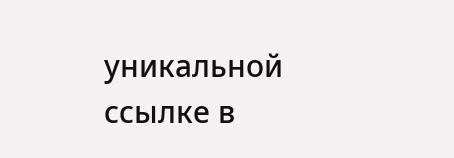уникальной ссылке в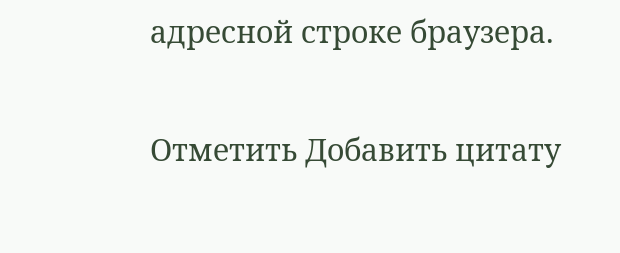адресной строке браузера.

Отметить Добавить цитату